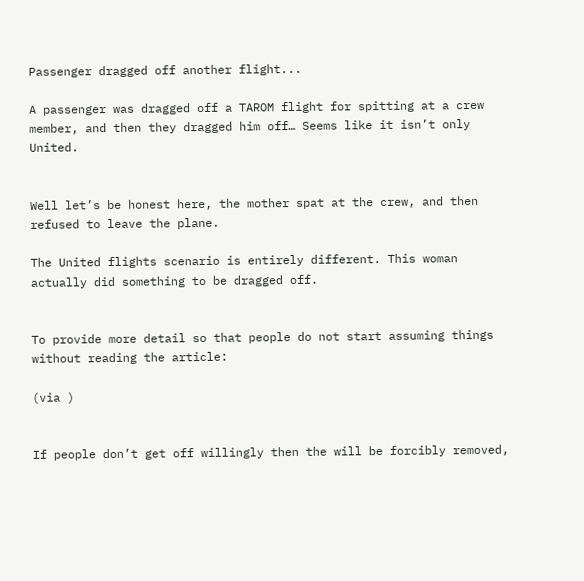Passenger dragged off another flight...

A passenger was dragged off a TAROM flight for spitting at a crew member, and then they dragged him off… Seems like it isn’t only United.


Well let’s be honest here, the mother spat at the crew, and then refused to leave the plane.

The United flights scenario is entirely different. This woman actually did something to be dragged off.


To provide more detail so that people do not start assuming things without reading the article:

(via )


If people don’t get off willingly then the will be forcibly removed,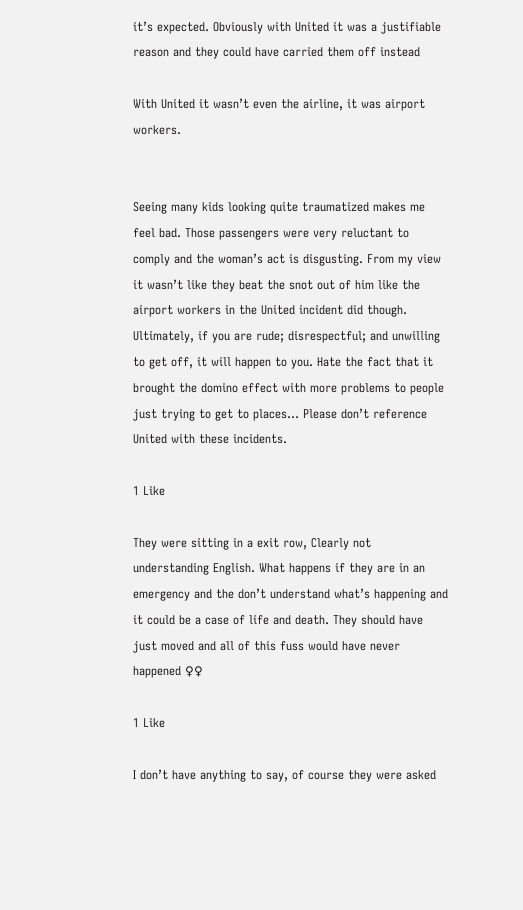it’s expected. Obviously with United it was a justifiable reason and they could have carried them off instead

With United it wasn’t even the airline, it was airport workers.


Seeing many kids looking quite traumatized makes me feel bad. Those passengers were very reluctant to comply and the woman’s act is disgusting. From my view it wasn’t like they beat the snot out of him like the airport workers in the United incident did though. Ultimately, if you are rude; disrespectful; and unwilling to get off, it will happen to you. Hate the fact that it brought the domino effect with more problems to people just trying to get to places… Please don’t reference United with these incidents.

1 Like

They were sitting in a exit row, Clearly not understanding English. What happens if they are in an emergency and the don’t understand what’s happening and it could be a case of life and death. They should have just moved and all of this fuss would have never happened ♀♀

1 Like

I don’t have anything to say, of course they were asked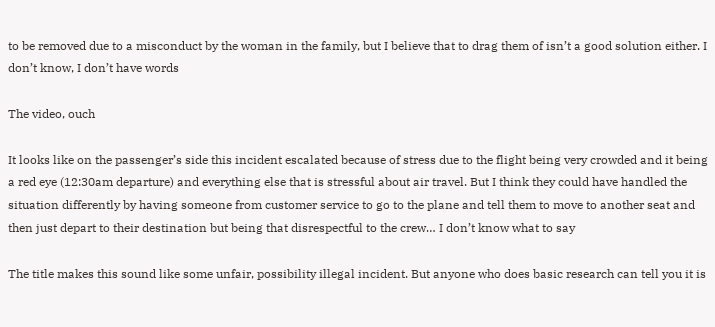to be removed due to a misconduct by the woman in the family, but I believe that to drag them of isn’t a good solution either. I don’t know, I don’t have words

The video, ouch

It looks like on the passenger’s side this incident escalated because of stress due to the flight being very crowded and it being a red eye (12:30am departure) and everything else that is stressful about air travel. But I think they could have handled the situation differently by having someone from customer service to go to the plane and tell them to move to another seat and then just depart to their destination but being that disrespectful to the crew… I don’t know what to say

The title makes this sound like some unfair, possibility illegal incident. But anyone who does basic research can tell you it is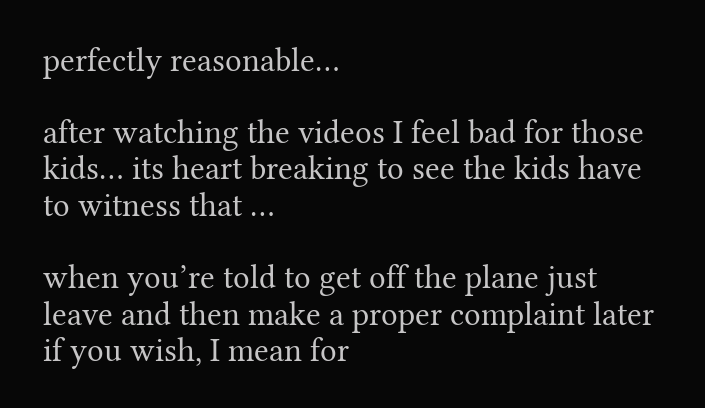perfectly reasonable…

after watching the videos I feel bad for those kids… its heart breaking to see the kids have to witness that …

when you’re told to get off the plane just leave and then make a proper complaint later if you wish, I mean for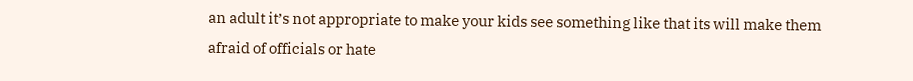an adult it’s not appropriate to make your kids see something like that its will make them afraid of officials or hate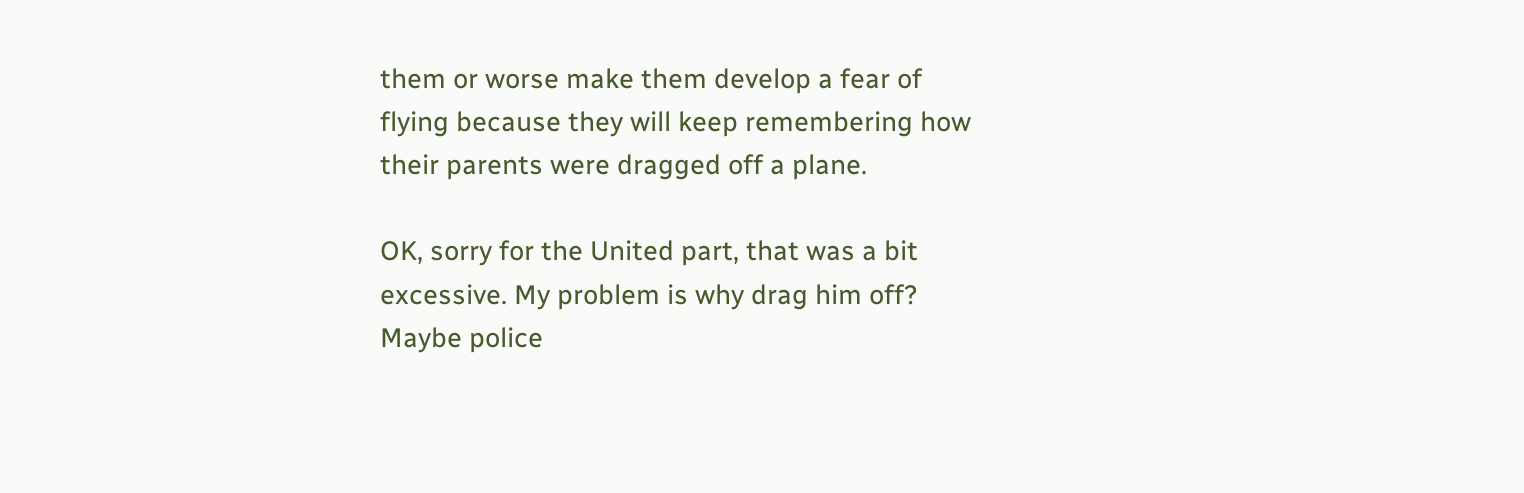them or worse make them develop a fear of flying because they will keep remembering how their parents were dragged off a plane.

OK, sorry for the United part, that was a bit excessive. My problem is why drag him off? Maybe police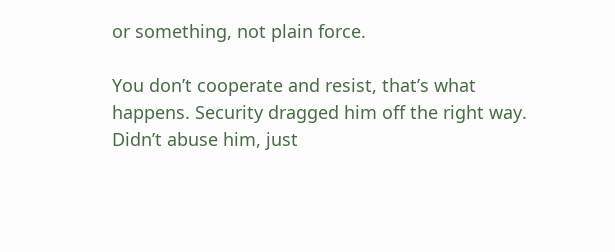or something, not plain force.

You don’t cooperate and resist, that’s what happens. Security dragged him off the right way. Didn’t abuse him, just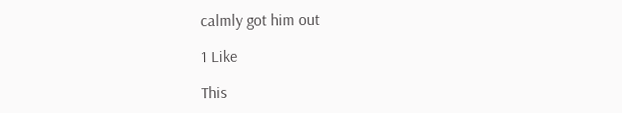calmly got him out

1 Like

This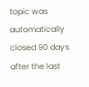topic was automatically closed 90 days after the last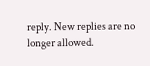reply. New replies are no longer allowed.